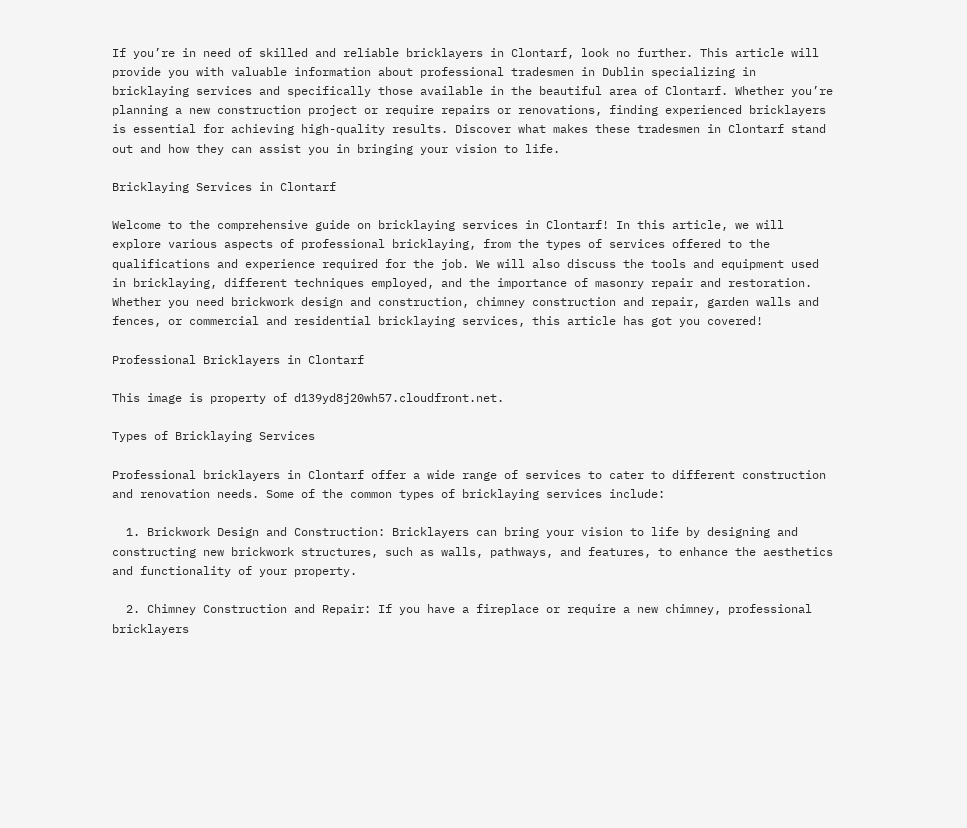If you’re in need of skilled and reliable bricklayers in Clontarf, look no further. This article will provide you with valuable information about professional tradesmen in Dublin specializing in bricklaying services and specifically those available in the beautiful area of Clontarf. Whether you’re planning a new construction project or require repairs or renovations, finding experienced bricklayers is essential for achieving high-quality results. Discover what makes these tradesmen in Clontarf stand out and how they can assist you in bringing your vision to life.

Bricklaying Services in Clontarf

Welcome to the comprehensive guide on bricklaying services in Clontarf! In this article, we will explore various aspects of professional bricklaying, from the types of services offered to the qualifications and experience required for the job. We will also discuss the tools and equipment used in bricklaying, different techniques employed, and the importance of masonry repair and restoration. Whether you need brickwork design and construction, chimney construction and repair, garden walls and fences, or commercial and residential bricklaying services, this article has got you covered!

Professional Bricklayers in Clontarf

This image is property of d139yd8j20wh57.cloudfront.net.

Types of Bricklaying Services

Professional bricklayers in Clontarf offer a wide range of services to cater to different construction and renovation needs. Some of the common types of bricklaying services include:

  1. Brickwork Design and Construction: Bricklayers can bring your vision to life by designing and constructing new brickwork structures, such as walls, pathways, and features, to enhance the aesthetics and functionality of your property.

  2. Chimney Construction and Repair: If you have a fireplace or require a new chimney, professional bricklayers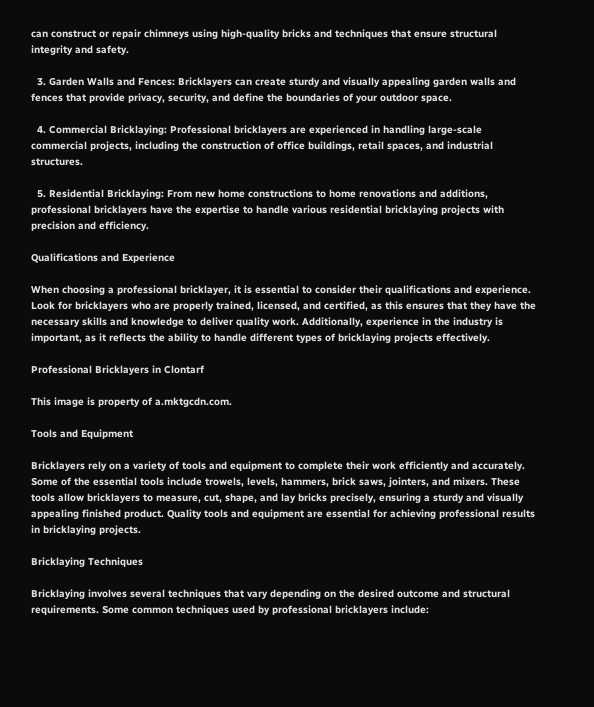can construct or repair chimneys using high-quality bricks and techniques that ensure structural integrity and safety.

  3. Garden Walls and Fences: Bricklayers can create sturdy and visually appealing garden walls and fences that provide privacy, security, and define the boundaries of your outdoor space.

  4. Commercial Bricklaying: Professional bricklayers are experienced in handling large-scale commercial projects, including the construction of office buildings, retail spaces, and industrial structures.

  5. Residential Bricklaying: From new home constructions to home renovations and additions, professional bricklayers have the expertise to handle various residential bricklaying projects with precision and efficiency.

Qualifications and Experience

When choosing a professional bricklayer, it is essential to consider their qualifications and experience. Look for bricklayers who are properly trained, licensed, and certified, as this ensures that they have the necessary skills and knowledge to deliver quality work. Additionally, experience in the industry is important, as it reflects the ability to handle different types of bricklaying projects effectively.

Professional Bricklayers in Clontarf

This image is property of a.mktgcdn.com.

Tools and Equipment

Bricklayers rely on a variety of tools and equipment to complete their work efficiently and accurately. Some of the essential tools include trowels, levels, hammers, brick saws, jointers, and mixers. These tools allow bricklayers to measure, cut, shape, and lay bricks precisely, ensuring a sturdy and visually appealing finished product. Quality tools and equipment are essential for achieving professional results in bricklaying projects.

Bricklaying Techniques

Bricklaying involves several techniques that vary depending on the desired outcome and structural requirements. Some common techniques used by professional bricklayers include: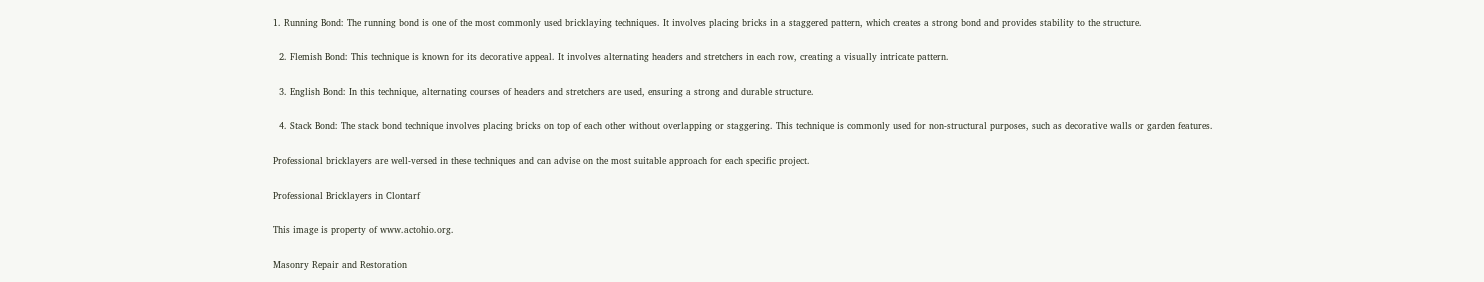1. Running Bond: The running bond is one of the most commonly used bricklaying techniques. It involves placing bricks in a staggered pattern, which creates a strong bond and provides stability to the structure.

  2. Flemish Bond: This technique is known for its decorative appeal. It involves alternating headers and stretchers in each row, creating a visually intricate pattern.

  3. English Bond: In this technique, alternating courses of headers and stretchers are used, ensuring a strong and durable structure.

  4. Stack Bond: The stack bond technique involves placing bricks on top of each other without overlapping or staggering. This technique is commonly used for non-structural purposes, such as decorative walls or garden features.

Professional bricklayers are well-versed in these techniques and can advise on the most suitable approach for each specific project.

Professional Bricklayers in Clontarf

This image is property of www.actohio.org.

Masonry Repair and Restoration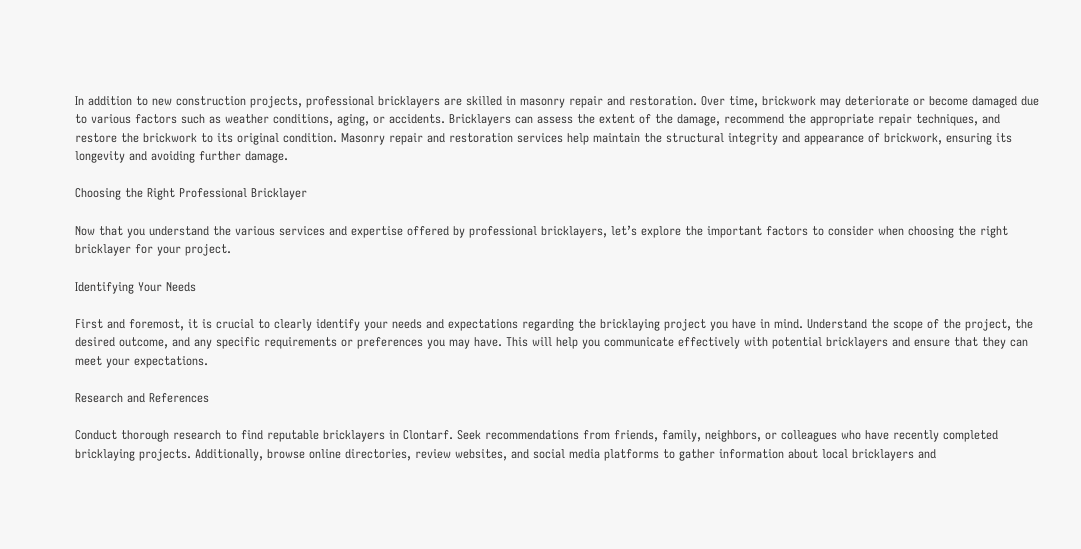In addition to new construction projects, professional bricklayers are skilled in masonry repair and restoration. Over time, brickwork may deteriorate or become damaged due to various factors such as weather conditions, aging, or accidents. Bricklayers can assess the extent of the damage, recommend the appropriate repair techniques, and restore the brickwork to its original condition. Masonry repair and restoration services help maintain the structural integrity and appearance of brickwork, ensuring its longevity and avoiding further damage.

Choosing the Right Professional Bricklayer

Now that you understand the various services and expertise offered by professional bricklayers, let’s explore the important factors to consider when choosing the right bricklayer for your project.

Identifying Your Needs

First and foremost, it is crucial to clearly identify your needs and expectations regarding the bricklaying project you have in mind. Understand the scope of the project, the desired outcome, and any specific requirements or preferences you may have. This will help you communicate effectively with potential bricklayers and ensure that they can meet your expectations.

Research and References

Conduct thorough research to find reputable bricklayers in Clontarf. Seek recommendations from friends, family, neighbors, or colleagues who have recently completed bricklaying projects. Additionally, browse online directories, review websites, and social media platforms to gather information about local bricklayers and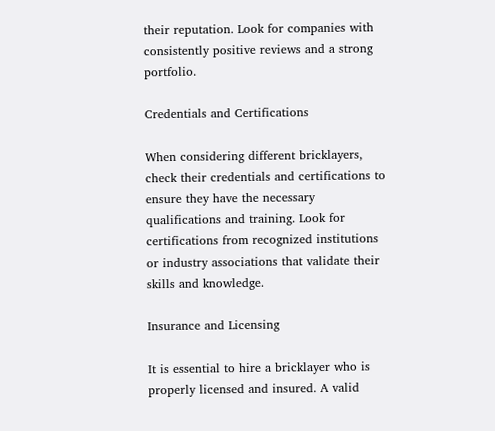their reputation. Look for companies with consistently positive reviews and a strong portfolio.

Credentials and Certifications

When considering different bricklayers, check their credentials and certifications to ensure they have the necessary qualifications and training. Look for certifications from recognized institutions or industry associations that validate their skills and knowledge.

Insurance and Licensing

It is essential to hire a bricklayer who is properly licensed and insured. A valid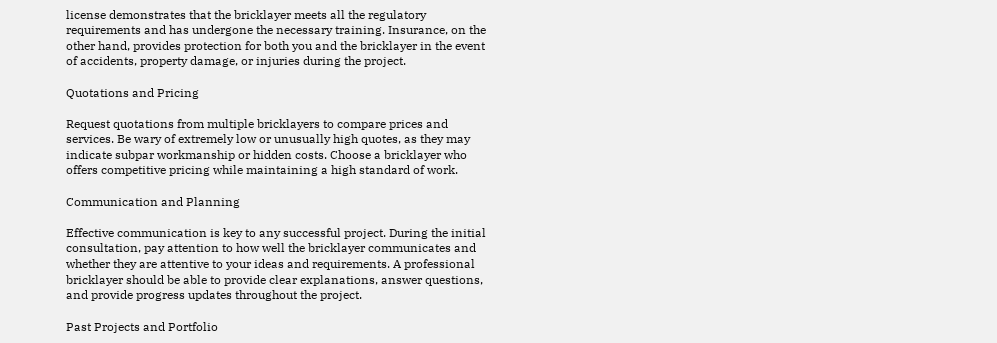license demonstrates that the bricklayer meets all the regulatory requirements and has undergone the necessary training. Insurance, on the other hand, provides protection for both you and the bricklayer in the event of accidents, property damage, or injuries during the project.

Quotations and Pricing

Request quotations from multiple bricklayers to compare prices and services. Be wary of extremely low or unusually high quotes, as they may indicate subpar workmanship or hidden costs. Choose a bricklayer who offers competitive pricing while maintaining a high standard of work.

Communication and Planning

Effective communication is key to any successful project. During the initial consultation, pay attention to how well the bricklayer communicates and whether they are attentive to your ideas and requirements. A professional bricklayer should be able to provide clear explanations, answer questions, and provide progress updates throughout the project.

Past Projects and Portfolio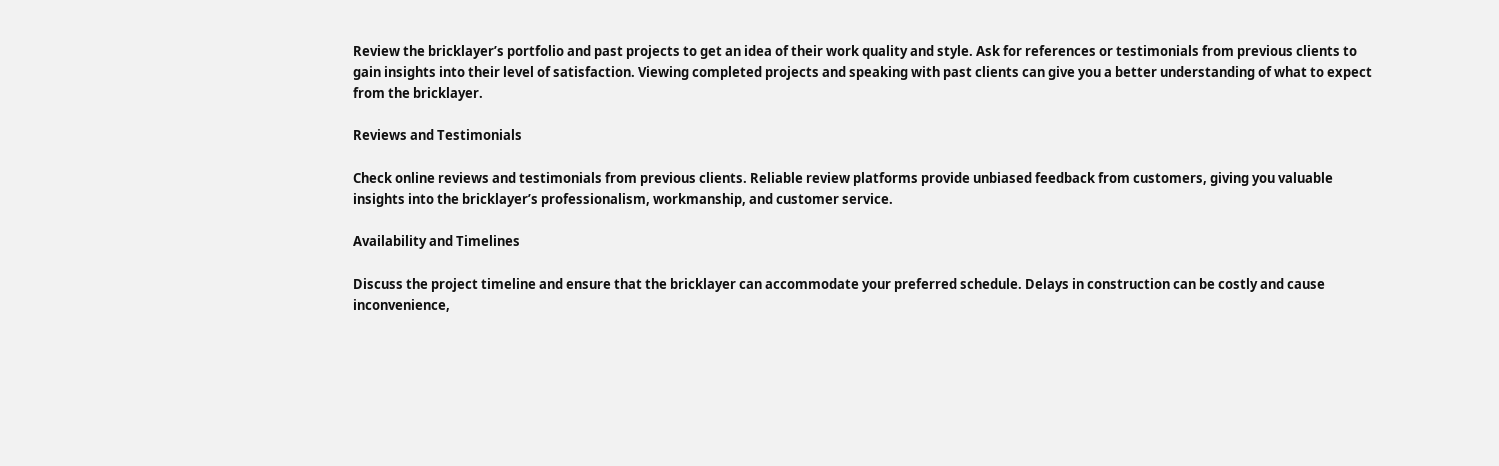Review the bricklayer’s portfolio and past projects to get an idea of their work quality and style. Ask for references or testimonials from previous clients to gain insights into their level of satisfaction. Viewing completed projects and speaking with past clients can give you a better understanding of what to expect from the bricklayer.

Reviews and Testimonials

Check online reviews and testimonials from previous clients. Reliable review platforms provide unbiased feedback from customers, giving you valuable insights into the bricklayer’s professionalism, workmanship, and customer service.

Availability and Timelines

Discuss the project timeline and ensure that the bricklayer can accommodate your preferred schedule. Delays in construction can be costly and cause inconvenience,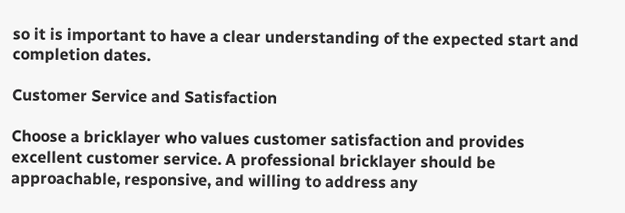so it is important to have a clear understanding of the expected start and completion dates.

Customer Service and Satisfaction

Choose a bricklayer who values customer satisfaction and provides excellent customer service. A professional bricklayer should be approachable, responsive, and willing to address any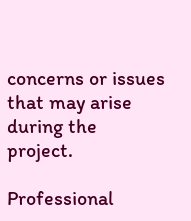concerns or issues that may arise during the project.

Professional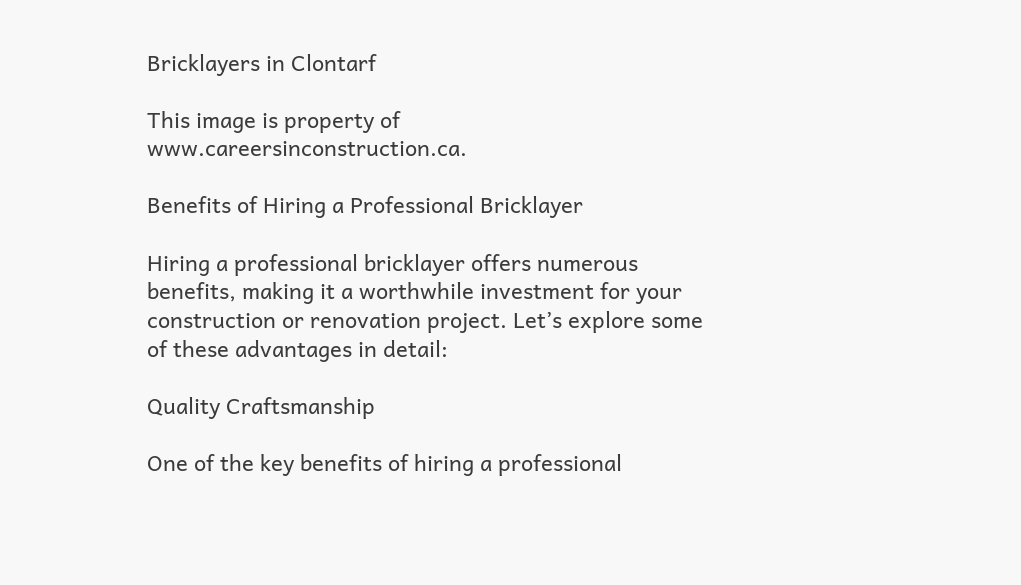Bricklayers in Clontarf

This image is property of www.careersinconstruction.ca.

Benefits of Hiring a Professional Bricklayer

Hiring a professional bricklayer offers numerous benefits, making it a worthwhile investment for your construction or renovation project. Let’s explore some of these advantages in detail:

Quality Craftsmanship

One of the key benefits of hiring a professional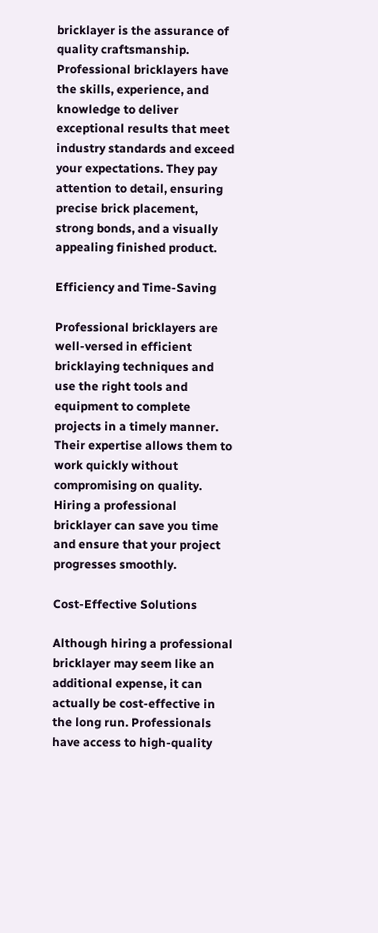bricklayer is the assurance of quality craftsmanship. Professional bricklayers have the skills, experience, and knowledge to deliver exceptional results that meet industry standards and exceed your expectations. They pay attention to detail, ensuring precise brick placement, strong bonds, and a visually appealing finished product.

Efficiency and Time-Saving

Professional bricklayers are well-versed in efficient bricklaying techniques and use the right tools and equipment to complete projects in a timely manner. Their expertise allows them to work quickly without compromising on quality. Hiring a professional bricklayer can save you time and ensure that your project progresses smoothly.

Cost-Effective Solutions

Although hiring a professional bricklayer may seem like an additional expense, it can actually be cost-effective in the long run. Professionals have access to high-quality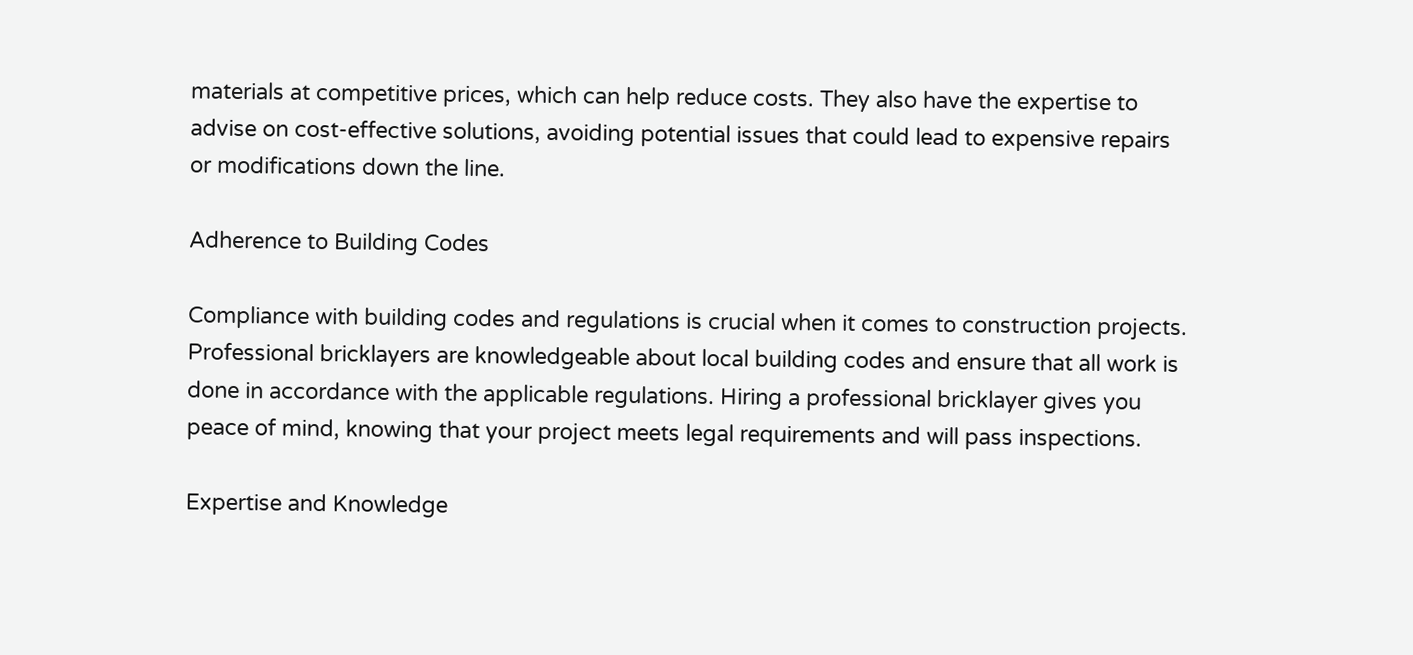materials at competitive prices, which can help reduce costs. They also have the expertise to advise on cost-effective solutions, avoiding potential issues that could lead to expensive repairs or modifications down the line.

Adherence to Building Codes

Compliance with building codes and regulations is crucial when it comes to construction projects. Professional bricklayers are knowledgeable about local building codes and ensure that all work is done in accordance with the applicable regulations. Hiring a professional bricklayer gives you peace of mind, knowing that your project meets legal requirements and will pass inspections.

Expertise and Knowledge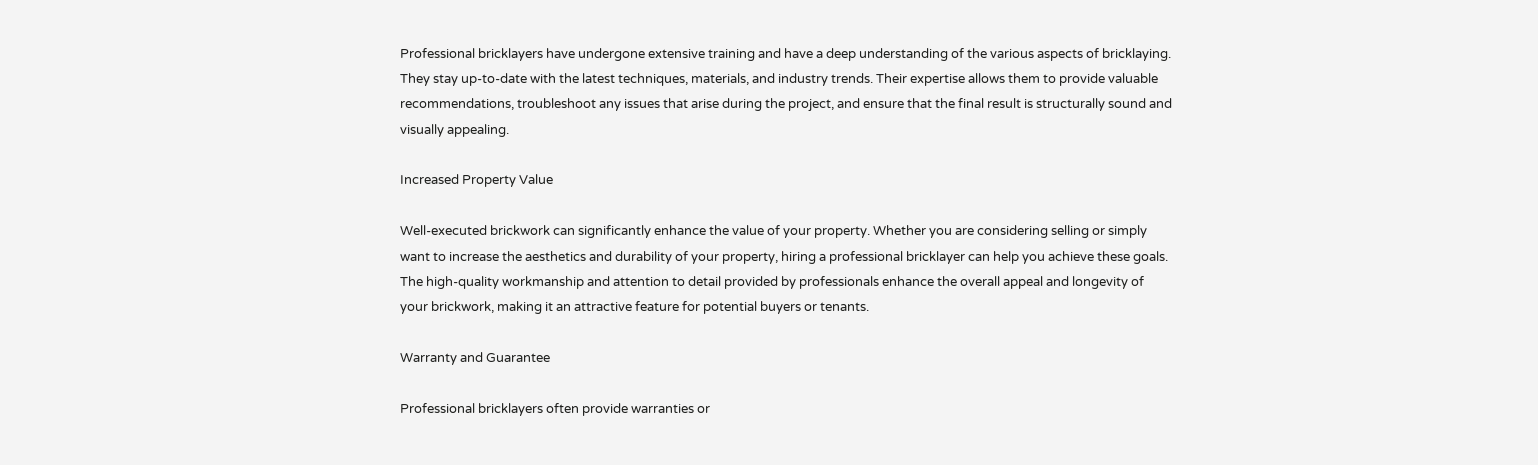Professional bricklayers have undergone extensive training and have a deep understanding of the various aspects of bricklaying. They stay up-to-date with the latest techniques, materials, and industry trends. Their expertise allows them to provide valuable recommendations, troubleshoot any issues that arise during the project, and ensure that the final result is structurally sound and visually appealing.

Increased Property Value

Well-executed brickwork can significantly enhance the value of your property. Whether you are considering selling or simply want to increase the aesthetics and durability of your property, hiring a professional bricklayer can help you achieve these goals. The high-quality workmanship and attention to detail provided by professionals enhance the overall appeal and longevity of your brickwork, making it an attractive feature for potential buyers or tenants.

Warranty and Guarantee

Professional bricklayers often provide warranties or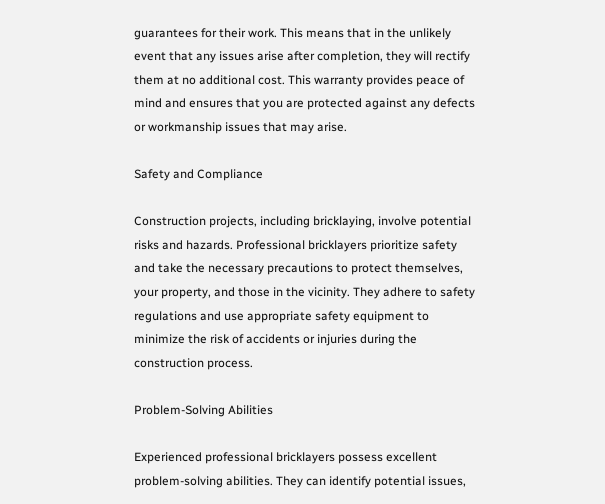guarantees for their work. This means that in the unlikely event that any issues arise after completion, they will rectify them at no additional cost. This warranty provides peace of mind and ensures that you are protected against any defects or workmanship issues that may arise.

Safety and Compliance

Construction projects, including bricklaying, involve potential risks and hazards. Professional bricklayers prioritize safety and take the necessary precautions to protect themselves, your property, and those in the vicinity. They adhere to safety regulations and use appropriate safety equipment to minimize the risk of accidents or injuries during the construction process.

Problem-Solving Abilities

Experienced professional bricklayers possess excellent problem-solving abilities. They can identify potential issues,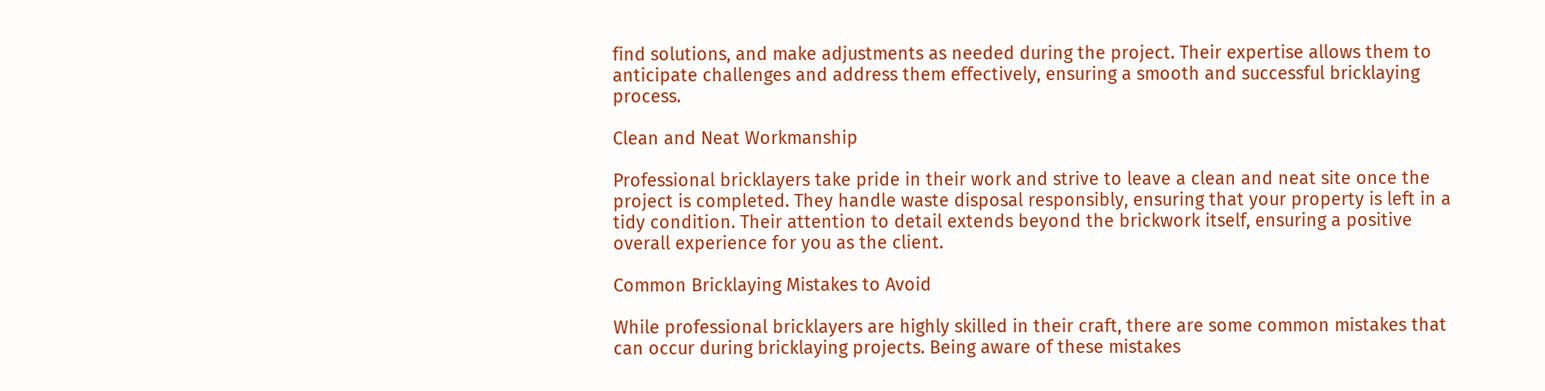find solutions, and make adjustments as needed during the project. Their expertise allows them to anticipate challenges and address them effectively, ensuring a smooth and successful bricklaying process.

Clean and Neat Workmanship

Professional bricklayers take pride in their work and strive to leave a clean and neat site once the project is completed. They handle waste disposal responsibly, ensuring that your property is left in a tidy condition. Their attention to detail extends beyond the brickwork itself, ensuring a positive overall experience for you as the client.

Common Bricklaying Mistakes to Avoid

While professional bricklayers are highly skilled in their craft, there are some common mistakes that can occur during bricklaying projects. Being aware of these mistakes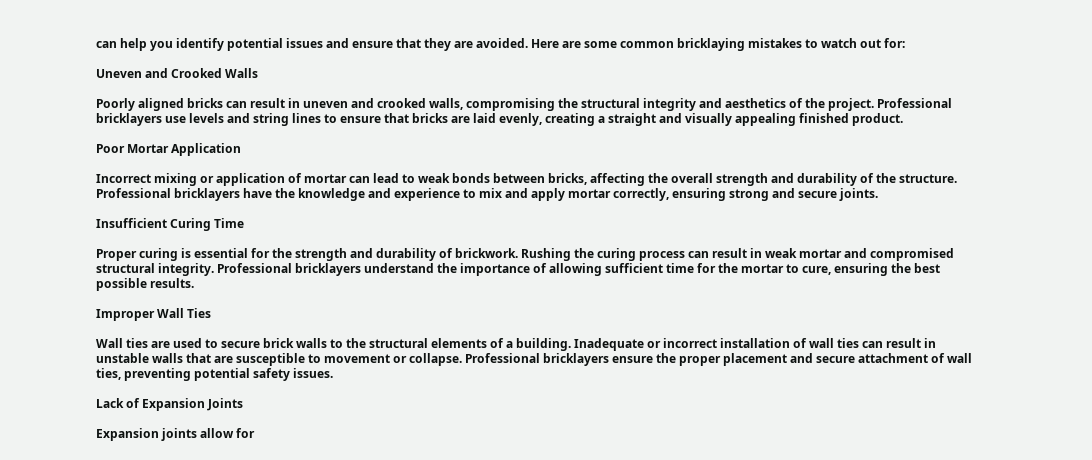can help you identify potential issues and ensure that they are avoided. Here are some common bricklaying mistakes to watch out for:

Uneven and Crooked Walls

Poorly aligned bricks can result in uneven and crooked walls, compromising the structural integrity and aesthetics of the project. Professional bricklayers use levels and string lines to ensure that bricks are laid evenly, creating a straight and visually appealing finished product.

Poor Mortar Application

Incorrect mixing or application of mortar can lead to weak bonds between bricks, affecting the overall strength and durability of the structure. Professional bricklayers have the knowledge and experience to mix and apply mortar correctly, ensuring strong and secure joints.

Insufficient Curing Time

Proper curing is essential for the strength and durability of brickwork. Rushing the curing process can result in weak mortar and compromised structural integrity. Professional bricklayers understand the importance of allowing sufficient time for the mortar to cure, ensuring the best possible results.

Improper Wall Ties

Wall ties are used to secure brick walls to the structural elements of a building. Inadequate or incorrect installation of wall ties can result in unstable walls that are susceptible to movement or collapse. Professional bricklayers ensure the proper placement and secure attachment of wall ties, preventing potential safety issues.

Lack of Expansion Joints

Expansion joints allow for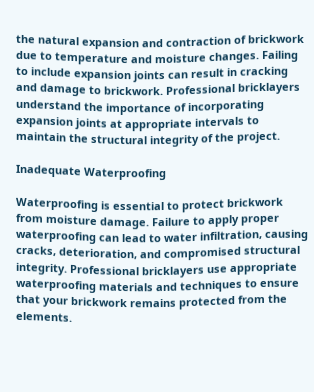the natural expansion and contraction of brickwork due to temperature and moisture changes. Failing to include expansion joints can result in cracking and damage to brickwork. Professional bricklayers understand the importance of incorporating expansion joints at appropriate intervals to maintain the structural integrity of the project.

Inadequate Waterproofing

Waterproofing is essential to protect brickwork from moisture damage. Failure to apply proper waterproofing can lead to water infiltration, causing cracks, deterioration, and compromised structural integrity. Professional bricklayers use appropriate waterproofing materials and techniques to ensure that your brickwork remains protected from the elements.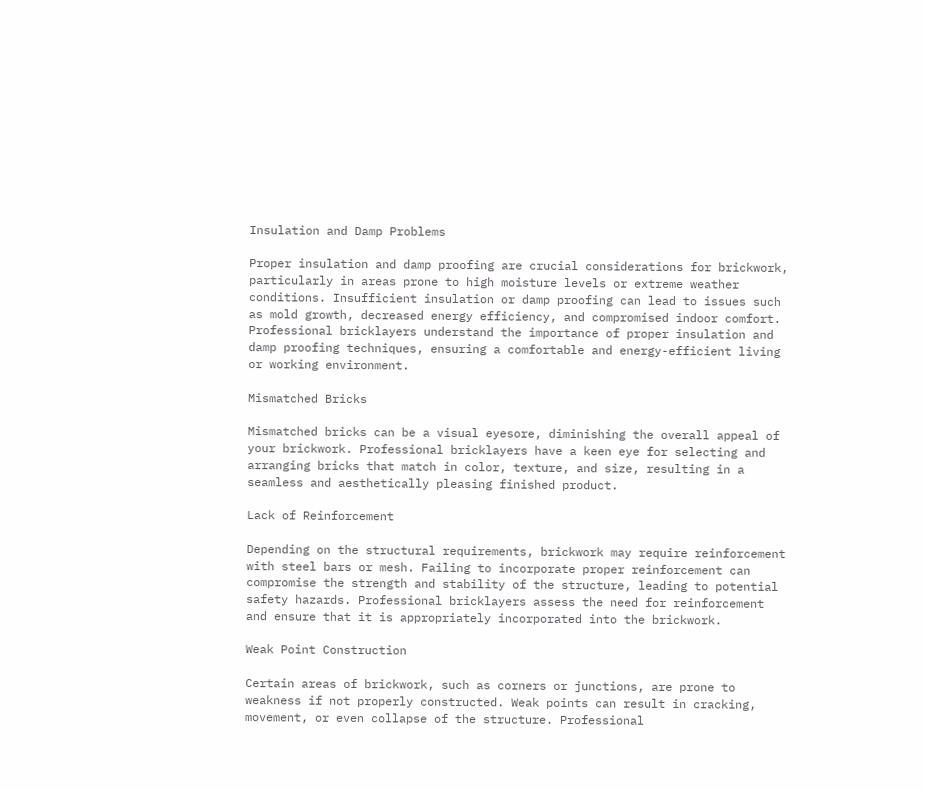Insulation and Damp Problems

Proper insulation and damp proofing are crucial considerations for brickwork, particularly in areas prone to high moisture levels or extreme weather conditions. Insufficient insulation or damp proofing can lead to issues such as mold growth, decreased energy efficiency, and compromised indoor comfort. Professional bricklayers understand the importance of proper insulation and damp proofing techniques, ensuring a comfortable and energy-efficient living or working environment.

Mismatched Bricks

Mismatched bricks can be a visual eyesore, diminishing the overall appeal of your brickwork. Professional bricklayers have a keen eye for selecting and arranging bricks that match in color, texture, and size, resulting in a seamless and aesthetically pleasing finished product.

Lack of Reinforcement

Depending on the structural requirements, brickwork may require reinforcement with steel bars or mesh. Failing to incorporate proper reinforcement can compromise the strength and stability of the structure, leading to potential safety hazards. Professional bricklayers assess the need for reinforcement and ensure that it is appropriately incorporated into the brickwork.

Weak Point Construction

Certain areas of brickwork, such as corners or junctions, are prone to weakness if not properly constructed. Weak points can result in cracking, movement, or even collapse of the structure. Professional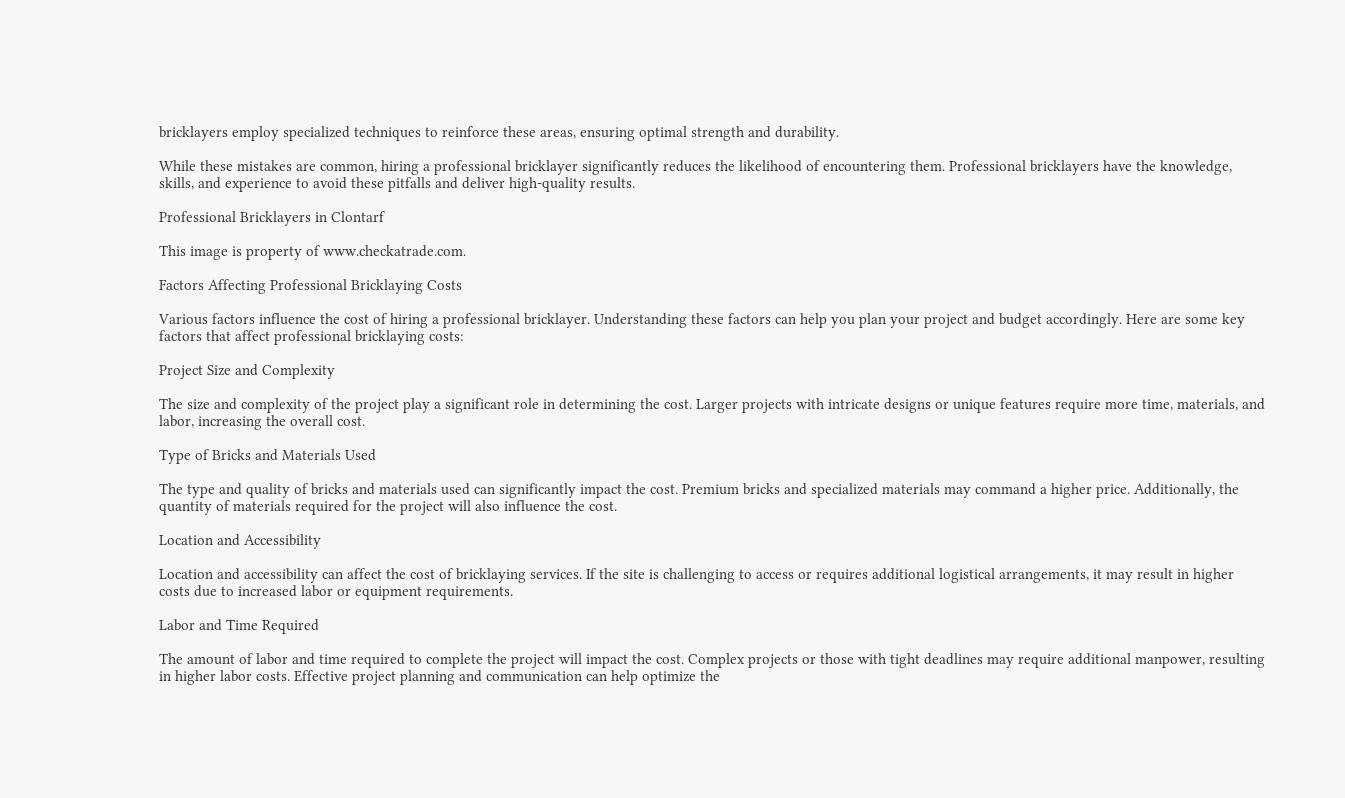bricklayers employ specialized techniques to reinforce these areas, ensuring optimal strength and durability.

While these mistakes are common, hiring a professional bricklayer significantly reduces the likelihood of encountering them. Professional bricklayers have the knowledge, skills, and experience to avoid these pitfalls and deliver high-quality results.

Professional Bricklayers in Clontarf

This image is property of www.checkatrade.com.

Factors Affecting Professional Bricklaying Costs

Various factors influence the cost of hiring a professional bricklayer. Understanding these factors can help you plan your project and budget accordingly. Here are some key factors that affect professional bricklaying costs:

Project Size and Complexity

The size and complexity of the project play a significant role in determining the cost. Larger projects with intricate designs or unique features require more time, materials, and labor, increasing the overall cost.

Type of Bricks and Materials Used

The type and quality of bricks and materials used can significantly impact the cost. Premium bricks and specialized materials may command a higher price. Additionally, the quantity of materials required for the project will also influence the cost.

Location and Accessibility

Location and accessibility can affect the cost of bricklaying services. If the site is challenging to access or requires additional logistical arrangements, it may result in higher costs due to increased labor or equipment requirements.

Labor and Time Required

The amount of labor and time required to complete the project will impact the cost. Complex projects or those with tight deadlines may require additional manpower, resulting in higher labor costs. Effective project planning and communication can help optimize the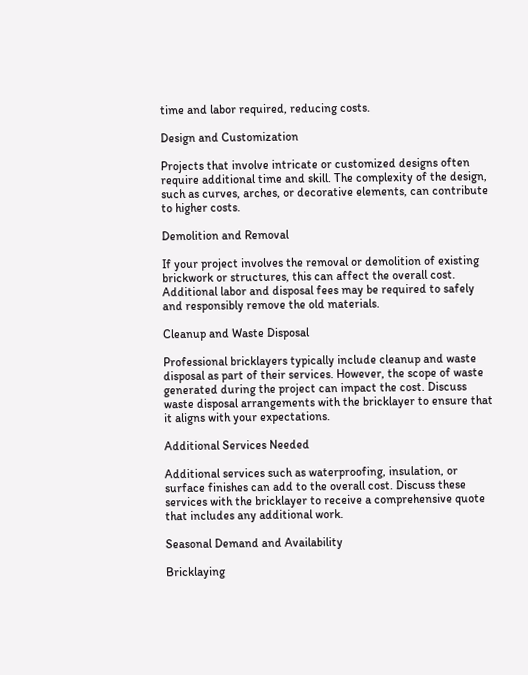time and labor required, reducing costs.

Design and Customization

Projects that involve intricate or customized designs often require additional time and skill. The complexity of the design, such as curves, arches, or decorative elements, can contribute to higher costs.

Demolition and Removal

If your project involves the removal or demolition of existing brickwork or structures, this can affect the overall cost. Additional labor and disposal fees may be required to safely and responsibly remove the old materials.

Cleanup and Waste Disposal

Professional bricklayers typically include cleanup and waste disposal as part of their services. However, the scope of waste generated during the project can impact the cost. Discuss waste disposal arrangements with the bricklayer to ensure that it aligns with your expectations.

Additional Services Needed

Additional services such as waterproofing, insulation, or surface finishes can add to the overall cost. Discuss these services with the bricklayer to receive a comprehensive quote that includes any additional work.

Seasonal Demand and Availability

Bricklaying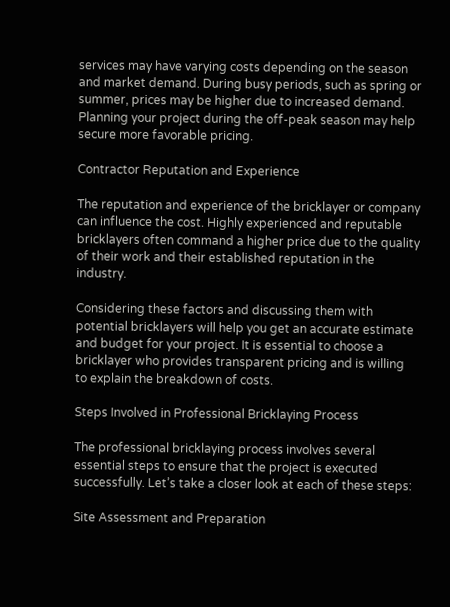services may have varying costs depending on the season and market demand. During busy periods, such as spring or summer, prices may be higher due to increased demand. Planning your project during the off-peak season may help secure more favorable pricing.

Contractor Reputation and Experience

The reputation and experience of the bricklayer or company can influence the cost. Highly experienced and reputable bricklayers often command a higher price due to the quality of their work and their established reputation in the industry.

Considering these factors and discussing them with potential bricklayers will help you get an accurate estimate and budget for your project. It is essential to choose a bricklayer who provides transparent pricing and is willing to explain the breakdown of costs.

Steps Involved in Professional Bricklaying Process

The professional bricklaying process involves several essential steps to ensure that the project is executed successfully. Let’s take a closer look at each of these steps:

Site Assessment and Preparation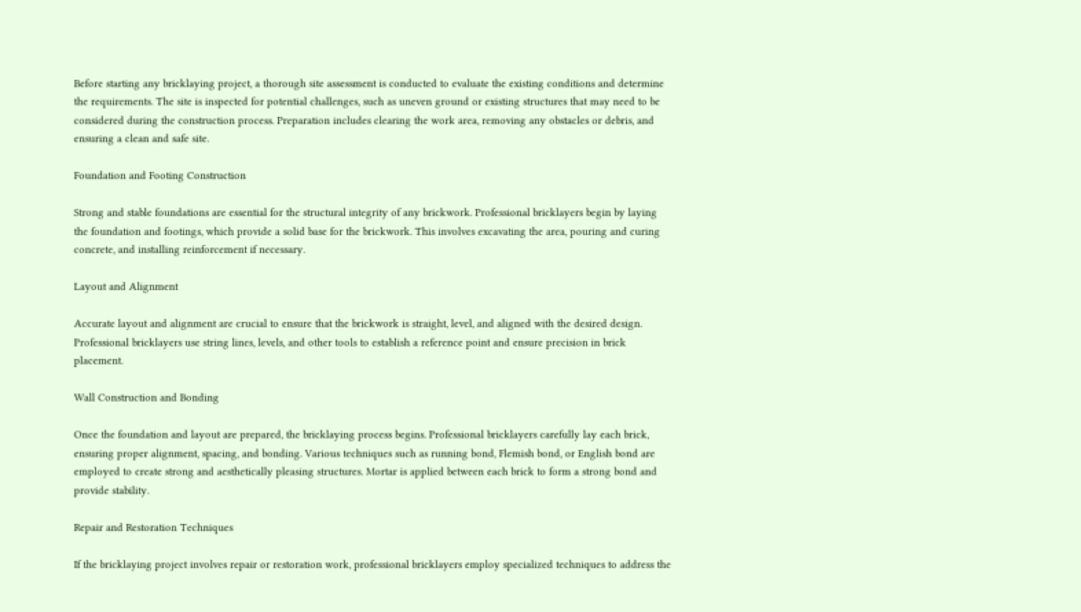Before starting any bricklaying project, a thorough site assessment is conducted to evaluate the existing conditions and determine the requirements. The site is inspected for potential challenges, such as uneven ground or existing structures that may need to be considered during the construction process. Preparation includes clearing the work area, removing any obstacles or debris, and ensuring a clean and safe site.

Foundation and Footing Construction

Strong and stable foundations are essential for the structural integrity of any brickwork. Professional bricklayers begin by laying the foundation and footings, which provide a solid base for the brickwork. This involves excavating the area, pouring and curing concrete, and installing reinforcement if necessary.

Layout and Alignment

Accurate layout and alignment are crucial to ensure that the brickwork is straight, level, and aligned with the desired design. Professional bricklayers use string lines, levels, and other tools to establish a reference point and ensure precision in brick placement.

Wall Construction and Bonding

Once the foundation and layout are prepared, the bricklaying process begins. Professional bricklayers carefully lay each brick, ensuring proper alignment, spacing, and bonding. Various techniques such as running bond, Flemish bond, or English bond are employed to create strong and aesthetically pleasing structures. Mortar is applied between each brick to form a strong bond and provide stability.

Repair and Restoration Techniques

If the bricklaying project involves repair or restoration work, professional bricklayers employ specialized techniques to address the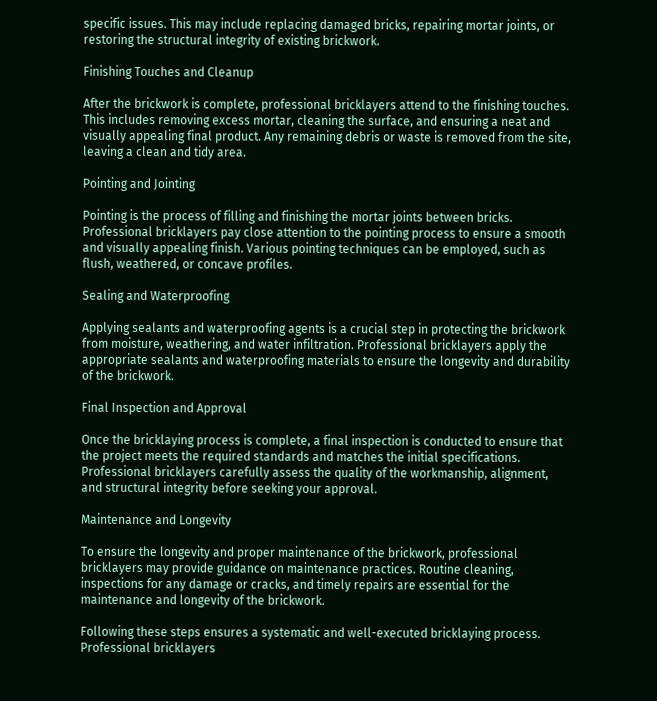specific issues. This may include replacing damaged bricks, repairing mortar joints, or restoring the structural integrity of existing brickwork.

Finishing Touches and Cleanup

After the brickwork is complete, professional bricklayers attend to the finishing touches. This includes removing excess mortar, cleaning the surface, and ensuring a neat and visually appealing final product. Any remaining debris or waste is removed from the site, leaving a clean and tidy area.

Pointing and Jointing

Pointing is the process of filling and finishing the mortar joints between bricks. Professional bricklayers pay close attention to the pointing process to ensure a smooth and visually appealing finish. Various pointing techniques can be employed, such as flush, weathered, or concave profiles.

Sealing and Waterproofing

Applying sealants and waterproofing agents is a crucial step in protecting the brickwork from moisture, weathering, and water infiltration. Professional bricklayers apply the appropriate sealants and waterproofing materials to ensure the longevity and durability of the brickwork.

Final Inspection and Approval

Once the bricklaying process is complete, a final inspection is conducted to ensure that the project meets the required standards and matches the initial specifications. Professional bricklayers carefully assess the quality of the workmanship, alignment, and structural integrity before seeking your approval.

Maintenance and Longevity

To ensure the longevity and proper maintenance of the brickwork, professional bricklayers may provide guidance on maintenance practices. Routine cleaning, inspections for any damage or cracks, and timely repairs are essential for the maintenance and longevity of the brickwork.

Following these steps ensures a systematic and well-executed bricklaying process. Professional bricklayers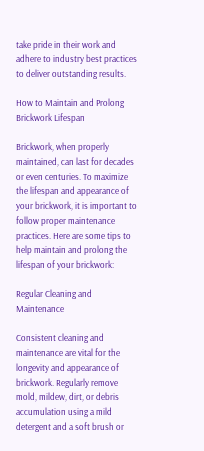take pride in their work and adhere to industry best practices to deliver outstanding results.

How to Maintain and Prolong Brickwork Lifespan

Brickwork, when properly maintained, can last for decades or even centuries. To maximize the lifespan and appearance of your brickwork, it is important to follow proper maintenance practices. Here are some tips to help maintain and prolong the lifespan of your brickwork:

Regular Cleaning and Maintenance

Consistent cleaning and maintenance are vital for the longevity and appearance of brickwork. Regularly remove mold, mildew, dirt, or debris accumulation using a mild detergent and a soft brush or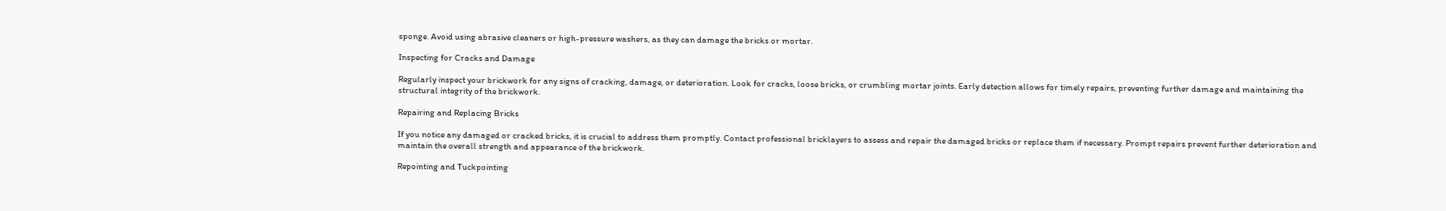sponge. Avoid using abrasive cleaners or high-pressure washers, as they can damage the bricks or mortar.

Inspecting for Cracks and Damage

Regularly inspect your brickwork for any signs of cracking, damage, or deterioration. Look for cracks, loose bricks, or crumbling mortar joints. Early detection allows for timely repairs, preventing further damage and maintaining the structural integrity of the brickwork.

Repairing and Replacing Bricks

If you notice any damaged or cracked bricks, it is crucial to address them promptly. Contact professional bricklayers to assess and repair the damaged bricks or replace them if necessary. Prompt repairs prevent further deterioration and maintain the overall strength and appearance of the brickwork.

Repointing and Tuckpointing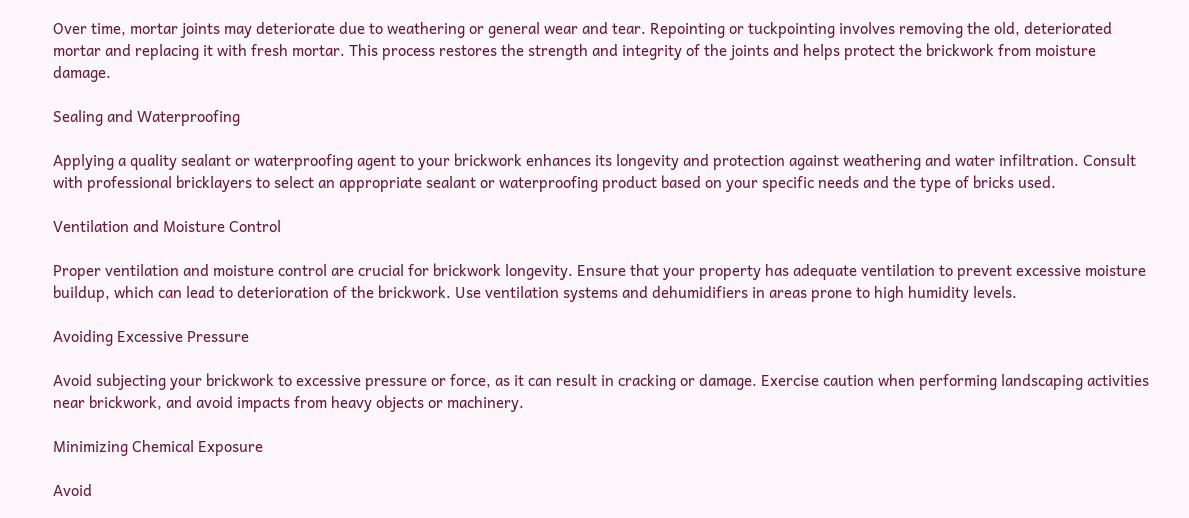Over time, mortar joints may deteriorate due to weathering or general wear and tear. Repointing or tuckpointing involves removing the old, deteriorated mortar and replacing it with fresh mortar. This process restores the strength and integrity of the joints and helps protect the brickwork from moisture damage.

Sealing and Waterproofing

Applying a quality sealant or waterproofing agent to your brickwork enhances its longevity and protection against weathering and water infiltration. Consult with professional bricklayers to select an appropriate sealant or waterproofing product based on your specific needs and the type of bricks used.

Ventilation and Moisture Control

Proper ventilation and moisture control are crucial for brickwork longevity. Ensure that your property has adequate ventilation to prevent excessive moisture buildup, which can lead to deterioration of the brickwork. Use ventilation systems and dehumidifiers in areas prone to high humidity levels.

Avoiding Excessive Pressure

Avoid subjecting your brickwork to excessive pressure or force, as it can result in cracking or damage. Exercise caution when performing landscaping activities near brickwork, and avoid impacts from heavy objects or machinery.

Minimizing Chemical Exposure

Avoid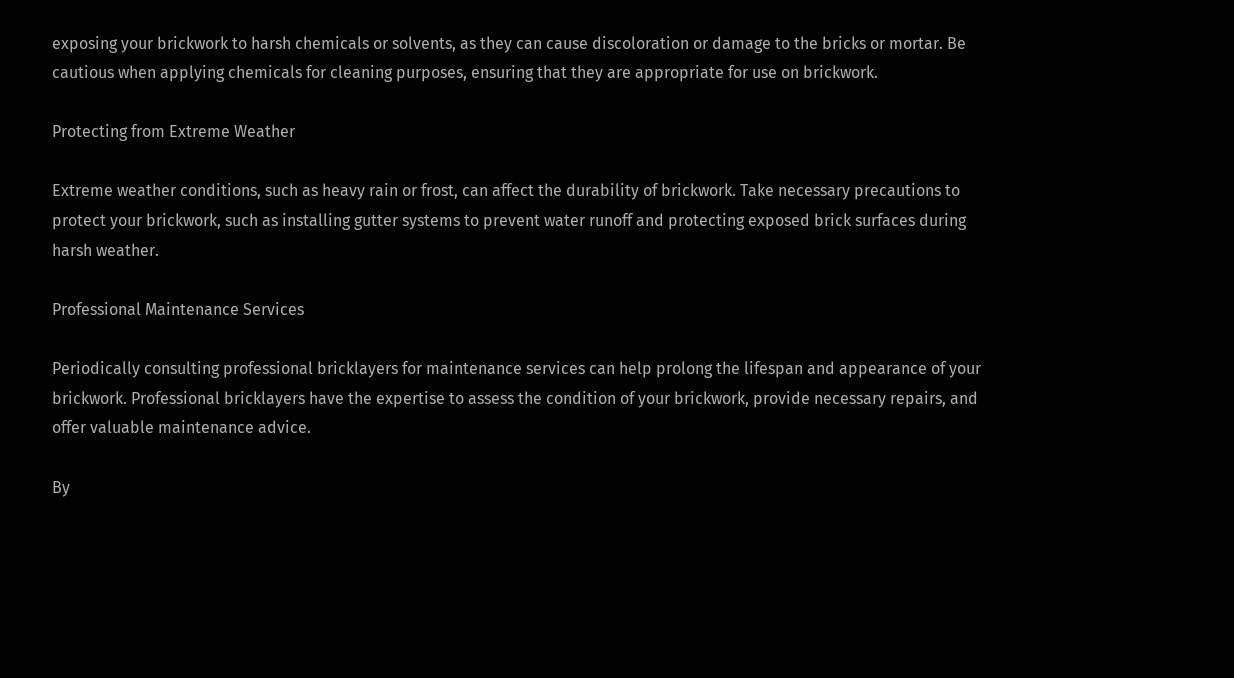exposing your brickwork to harsh chemicals or solvents, as they can cause discoloration or damage to the bricks or mortar. Be cautious when applying chemicals for cleaning purposes, ensuring that they are appropriate for use on brickwork.

Protecting from Extreme Weather

Extreme weather conditions, such as heavy rain or frost, can affect the durability of brickwork. Take necessary precautions to protect your brickwork, such as installing gutter systems to prevent water runoff and protecting exposed brick surfaces during harsh weather.

Professional Maintenance Services

Periodically consulting professional bricklayers for maintenance services can help prolong the lifespan and appearance of your brickwork. Professional bricklayers have the expertise to assess the condition of your brickwork, provide necessary repairs, and offer valuable maintenance advice.

By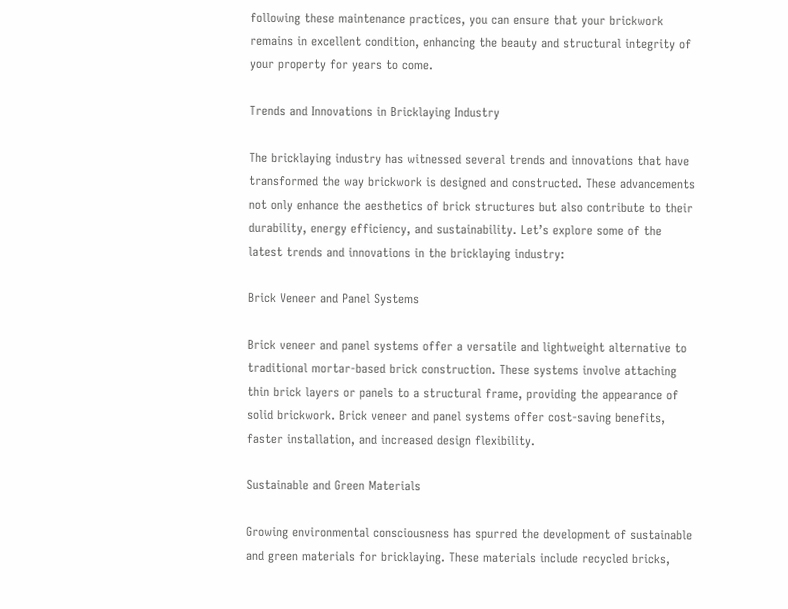following these maintenance practices, you can ensure that your brickwork remains in excellent condition, enhancing the beauty and structural integrity of your property for years to come.

Trends and Innovations in Bricklaying Industry

The bricklaying industry has witnessed several trends and innovations that have transformed the way brickwork is designed and constructed. These advancements not only enhance the aesthetics of brick structures but also contribute to their durability, energy efficiency, and sustainability. Let’s explore some of the latest trends and innovations in the bricklaying industry:

Brick Veneer and Panel Systems

Brick veneer and panel systems offer a versatile and lightweight alternative to traditional mortar-based brick construction. These systems involve attaching thin brick layers or panels to a structural frame, providing the appearance of solid brickwork. Brick veneer and panel systems offer cost-saving benefits, faster installation, and increased design flexibility.

Sustainable and Green Materials

Growing environmental consciousness has spurred the development of sustainable and green materials for bricklaying. These materials include recycled bricks,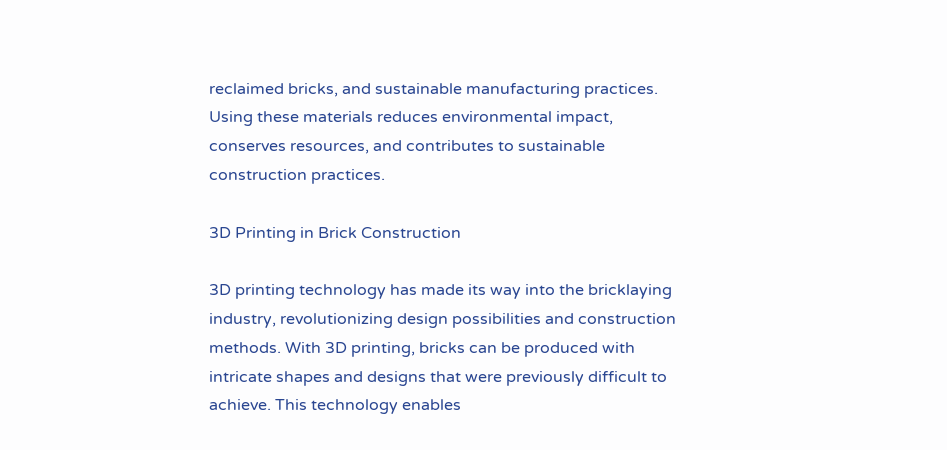reclaimed bricks, and sustainable manufacturing practices. Using these materials reduces environmental impact, conserves resources, and contributes to sustainable construction practices.

3D Printing in Brick Construction

3D printing technology has made its way into the bricklaying industry, revolutionizing design possibilities and construction methods. With 3D printing, bricks can be produced with intricate shapes and designs that were previously difficult to achieve. This technology enables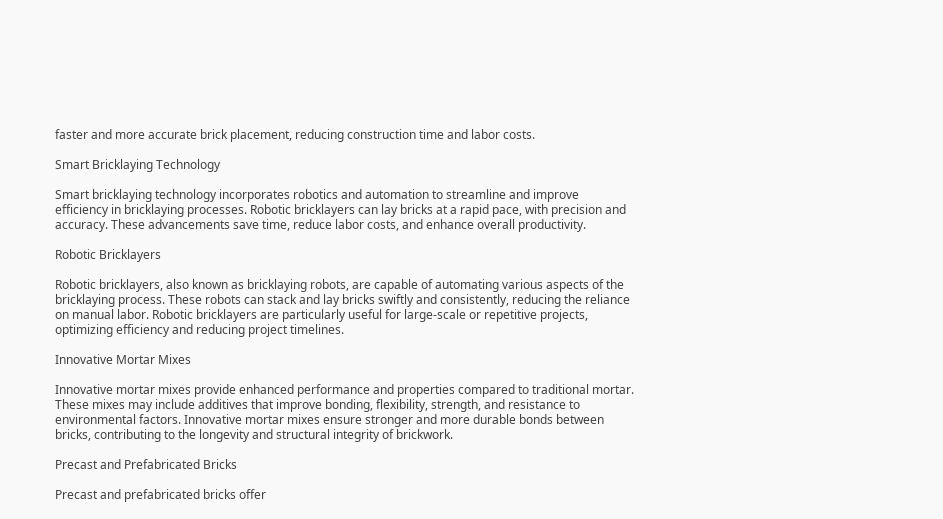faster and more accurate brick placement, reducing construction time and labor costs.

Smart Bricklaying Technology

Smart bricklaying technology incorporates robotics and automation to streamline and improve efficiency in bricklaying processes. Robotic bricklayers can lay bricks at a rapid pace, with precision and accuracy. These advancements save time, reduce labor costs, and enhance overall productivity.

Robotic Bricklayers

Robotic bricklayers, also known as bricklaying robots, are capable of automating various aspects of the bricklaying process. These robots can stack and lay bricks swiftly and consistently, reducing the reliance on manual labor. Robotic bricklayers are particularly useful for large-scale or repetitive projects, optimizing efficiency and reducing project timelines.

Innovative Mortar Mixes

Innovative mortar mixes provide enhanced performance and properties compared to traditional mortar. These mixes may include additives that improve bonding, flexibility, strength, and resistance to environmental factors. Innovative mortar mixes ensure stronger and more durable bonds between bricks, contributing to the longevity and structural integrity of brickwork.

Precast and Prefabricated Bricks

Precast and prefabricated bricks offer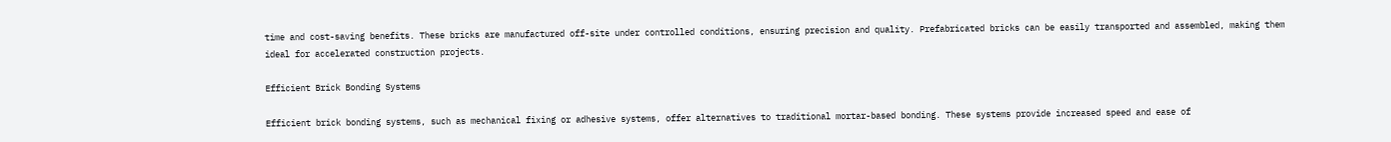time and cost-saving benefits. These bricks are manufactured off-site under controlled conditions, ensuring precision and quality. Prefabricated bricks can be easily transported and assembled, making them ideal for accelerated construction projects.

Efficient Brick Bonding Systems

Efficient brick bonding systems, such as mechanical fixing or adhesive systems, offer alternatives to traditional mortar-based bonding. These systems provide increased speed and ease of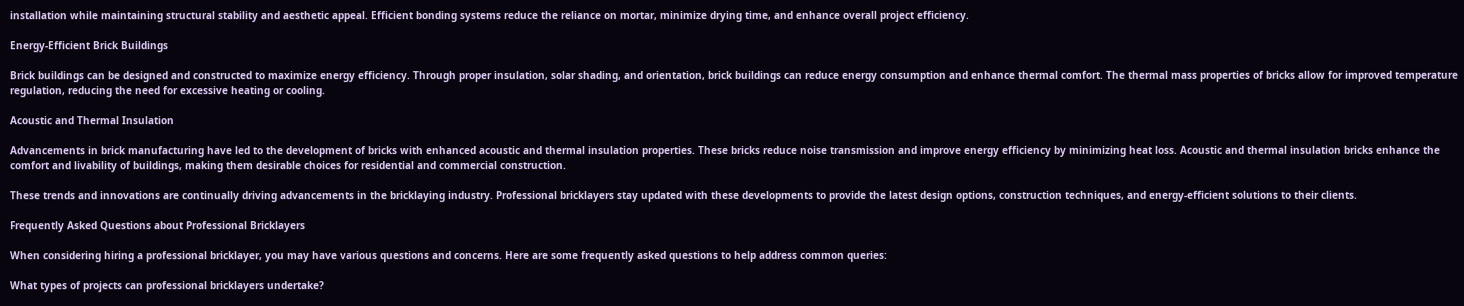installation while maintaining structural stability and aesthetic appeal. Efficient bonding systems reduce the reliance on mortar, minimize drying time, and enhance overall project efficiency.

Energy-Efficient Brick Buildings

Brick buildings can be designed and constructed to maximize energy efficiency. Through proper insulation, solar shading, and orientation, brick buildings can reduce energy consumption and enhance thermal comfort. The thermal mass properties of bricks allow for improved temperature regulation, reducing the need for excessive heating or cooling.

Acoustic and Thermal Insulation

Advancements in brick manufacturing have led to the development of bricks with enhanced acoustic and thermal insulation properties. These bricks reduce noise transmission and improve energy efficiency by minimizing heat loss. Acoustic and thermal insulation bricks enhance the comfort and livability of buildings, making them desirable choices for residential and commercial construction.

These trends and innovations are continually driving advancements in the bricklaying industry. Professional bricklayers stay updated with these developments to provide the latest design options, construction techniques, and energy-efficient solutions to their clients.

Frequently Asked Questions about Professional Bricklayers

When considering hiring a professional bricklayer, you may have various questions and concerns. Here are some frequently asked questions to help address common queries:

What types of projects can professional bricklayers undertake?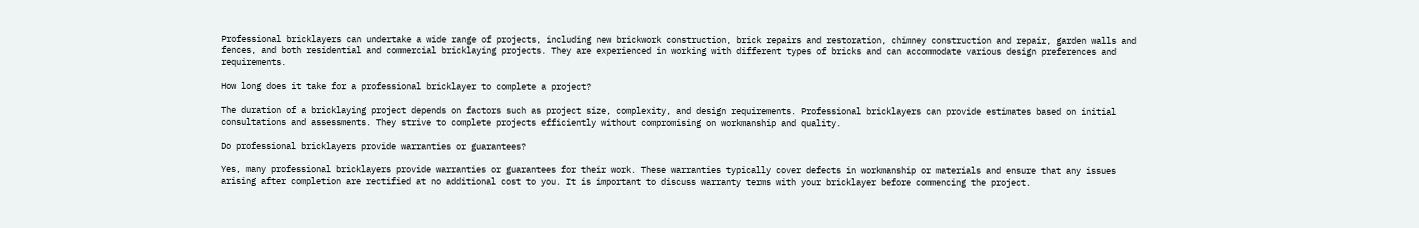Professional bricklayers can undertake a wide range of projects, including new brickwork construction, brick repairs and restoration, chimney construction and repair, garden walls and fences, and both residential and commercial bricklaying projects. They are experienced in working with different types of bricks and can accommodate various design preferences and requirements.

How long does it take for a professional bricklayer to complete a project?

The duration of a bricklaying project depends on factors such as project size, complexity, and design requirements. Professional bricklayers can provide estimates based on initial consultations and assessments. They strive to complete projects efficiently without compromising on workmanship and quality.

Do professional bricklayers provide warranties or guarantees?

Yes, many professional bricklayers provide warranties or guarantees for their work. These warranties typically cover defects in workmanship or materials and ensure that any issues arising after completion are rectified at no additional cost to you. It is important to discuss warranty terms with your bricklayer before commencing the project.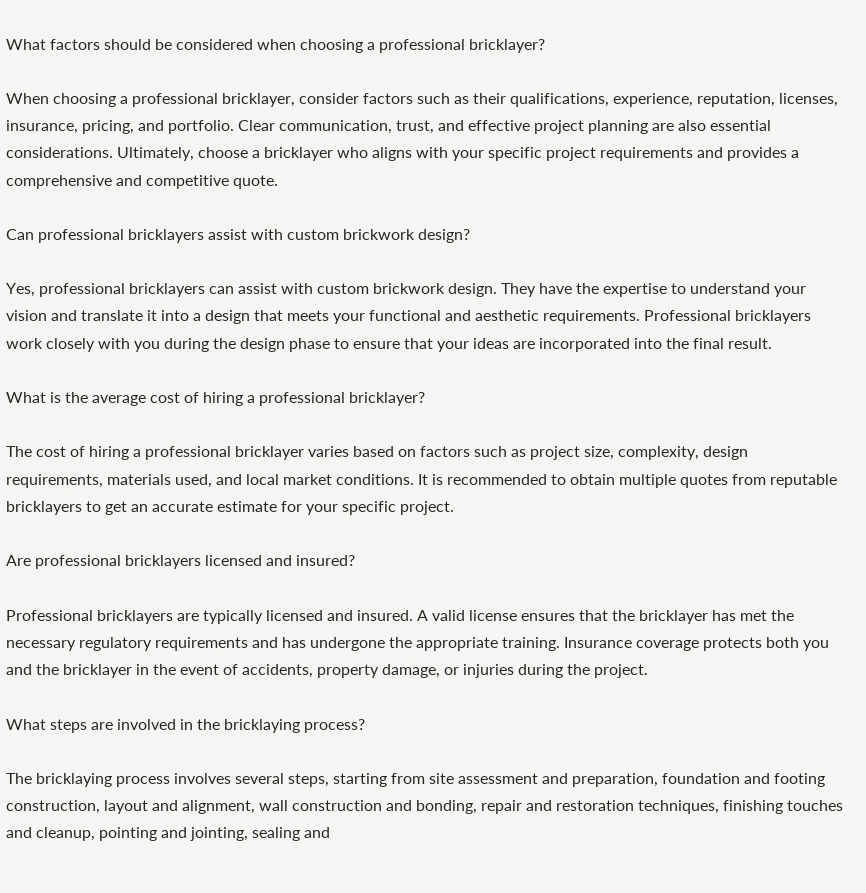What factors should be considered when choosing a professional bricklayer?

When choosing a professional bricklayer, consider factors such as their qualifications, experience, reputation, licenses, insurance, pricing, and portfolio. Clear communication, trust, and effective project planning are also essential considerations. Ultimately, choose a bricklayer who aligns with your specific project requirements and provides a comprehensive and competitive quote.

Can professional bricklayers assist with custom brickwork design?

Yes, professional bricklayers can assist with custom brickwork design. They have the expertise to understand your vision and translate it into a design that meets your functional and aesthetic requirements. Professional bricklayers work closely with you during the design phase to ensure that your ideas are incorporated into the final result.

What is the average cost of hiring a professional bricklayer?

The cost of hiring a professional bricklayer varies based on factors such as project size, complexity, design requirements, materials used, and local market conditions. It is recommended to obtain multiple quotes from reputable bricklayers to get an accurate estimate for your specific project.

Are professional bricklayers licensed and insured?

Professional bricklayers are typically licensed and insured. A valid license ensures that the bricklayer has met the necessary regulatory requirements and has undergone the appropriate training. Insurance coverage protects both you and the bricklayer in the event of accidents, property damage, or injuries during the project.

What steps are involved in the bricklaying process?

The bricklaying process involves several steps, starting from site assessment and preparation, foundation and footing construction, layout and alignment, wall construction and bonding, repair and restoration techniques, finishing touches and cleanup, pointing and jointing, sealing and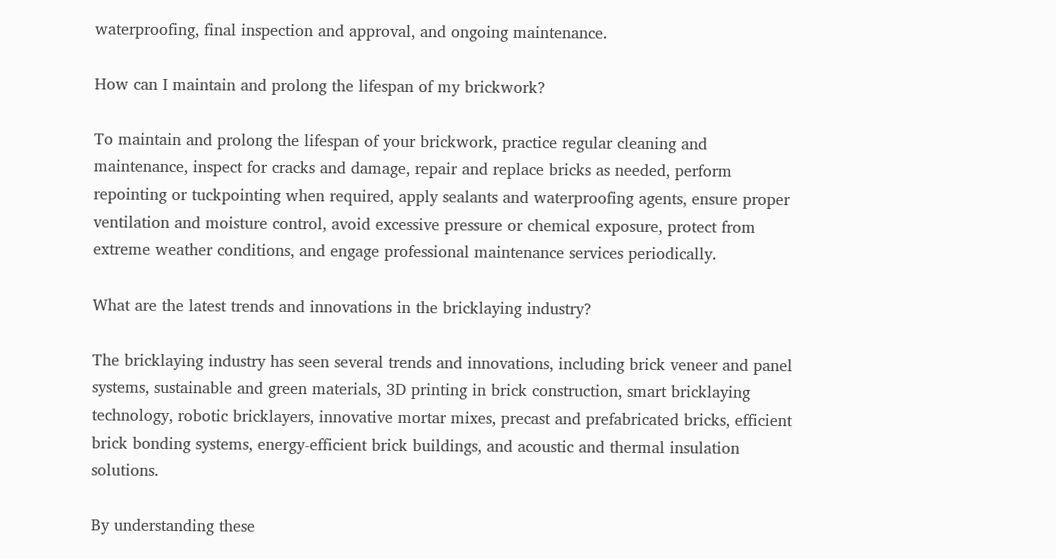waterproofing, final inspection and approval, and ongoing maintenance.

How can I maintain and prolong the lifespan of my brickwork?

To maintain and prolong the lifespan of your brickwork, practice regular cleaning and maintenance, inspect for cracks and damage, repair and replace bricks as needed, perform repointing or tuckpointing when required, apply sealants and waterproofing agents, ensure proper ventilation and moisture control, avoid excessive pressure or chemical exposure, protect from extreme weather conditions, and engage professional maintenance services periodically.

What are the latest trends and innovations in the bricklaying industry?

The bricklaying industry has seen several trends and innovations, including brick veneer and panel systems, sustainable and green materials, 3D printing in brick construction, smart bricklaying technology, robotic bricklayers, innovative mortar mixes, precast and prefabricated bricks, efficient brick bonding systems, energy-efficient brick buildings, and acoustic and thermal insulation solutions.

By understanding these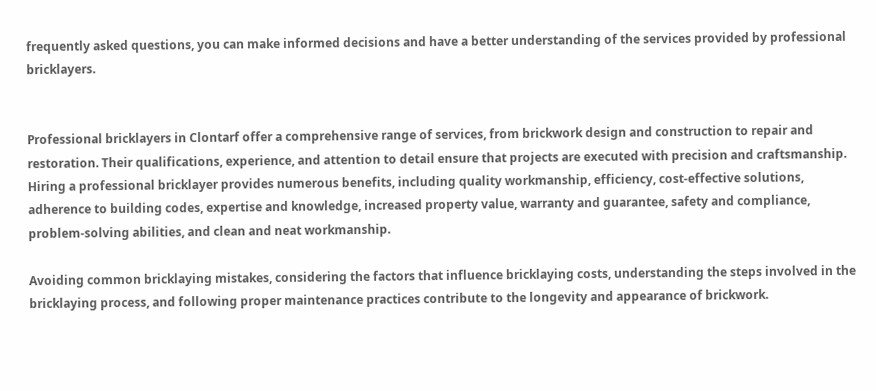frequently asked questions, you can make informed decisions and have a better understanding of the services provided by professional bricklayers.


Professional bricklayers in Clontarf offer a comprehensive range of services, from brickwork design and construction to repair and restoration. Their qualifications, experience, and attention to detail ensure that projects are executed with precision and craftsmanship. Hiring a professional bricklayer provides numerous benefits, including quality workmanship, efficiency, cost-effective solutions, adherence to building codes, expertise and knowledge, increased property value, warranty and guarantee, safety and compliance, problem-solving abilities, and clean and neat workmanship.

Avoiding common bricklaying mistakes, considering the factors that influence bricklaying costs, understanding the steps involved in the bricklaying process, and following proper maintenance practices contribute to the longevity and appearance of brickwork.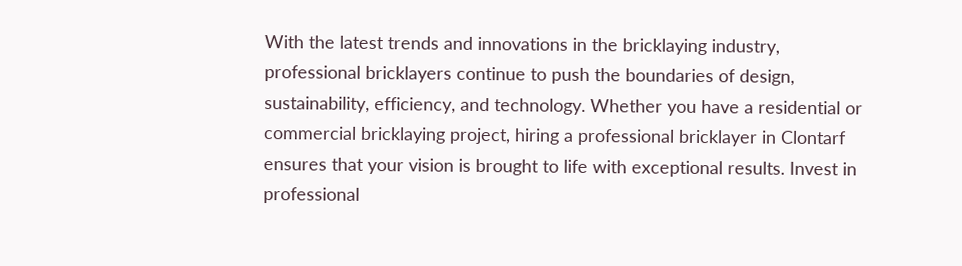With the latest trends and innovations in the bricklaying industry, professional bricklayers continue to push the boundaries of design, sustainability, efficiency, and technology. Whether you have a residential or commercial bricklaying project, hiring a professional bricklayer in Clontarf ensures that your vision is brought to life with exceptional results. Invest in professional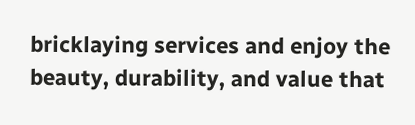bricklaying services and enjoy the beauty, durability, and value that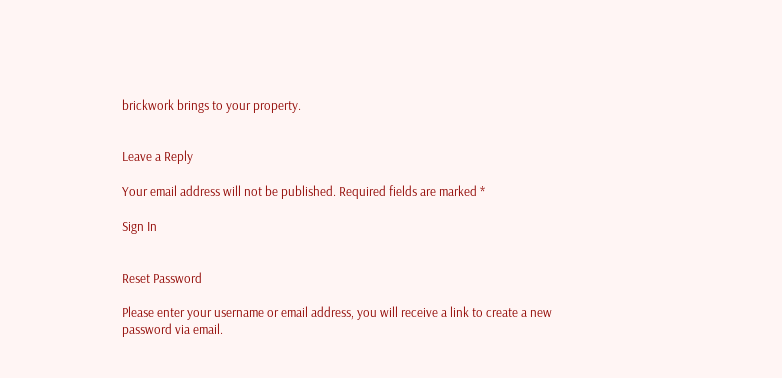brickwork brings to your property.


Leave a Reply

Your email address will not be published. Required fields are marked *

Sign In


Reset Password

Please enter your username or email address, you will receive a link to create a new password via email.